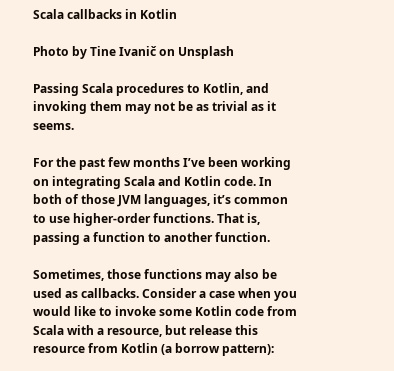Scala callbacks in Kotlin

Photo by Tine Ivanič on Unsplash

Passing Scala procedures to Kotlin, and invoking them may not be as trivial as it seems.

For the past few months I’ve been working on integrating Scala and Kotlin code. In both of those JVM languages, it’s common to use higher-order functions. That is, passing a function to another function.

Sometimes, those functions may also be used as callbacks. Consider a case when you would like to invoke some Kotlin code from Scala with a resource, but release this resource from Kotlin (a borrow pattern):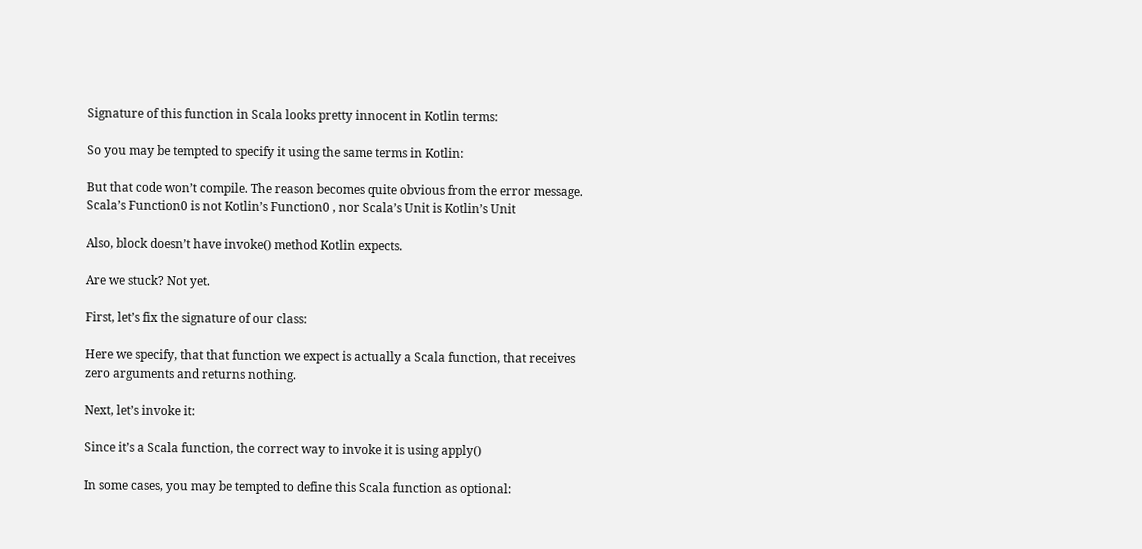Signature of this function in Scala looks pretty innocent in Kotlin terms:

So you may be tempted to specify it using the same terms in Kotlin:

But that code won’t compile. The reason becomes quite obvious from the error message. Scala’s Function0 is not Kotlin’s Function0 , nor Scala’s Unit is Kotlin’s Unit

Also, block doesn’t have invoke() method Kotlin expects.

Are we stuck? Not yet.

First, let’s fix the signature of our class:

Here we specify, that that function we expect is actually a Scala function, that receives zero arguments and returns nothing.

Next, let’s invoke it:

Since it’s a Scala function, the correct way to invoke it is using apply()

In some cases, you may be tempted to define this Scala function as optional: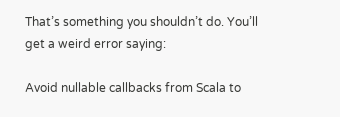That’s something you shouldn’t do. You’ll get a weird error saying:

Avoid nullable callbacks from Scala to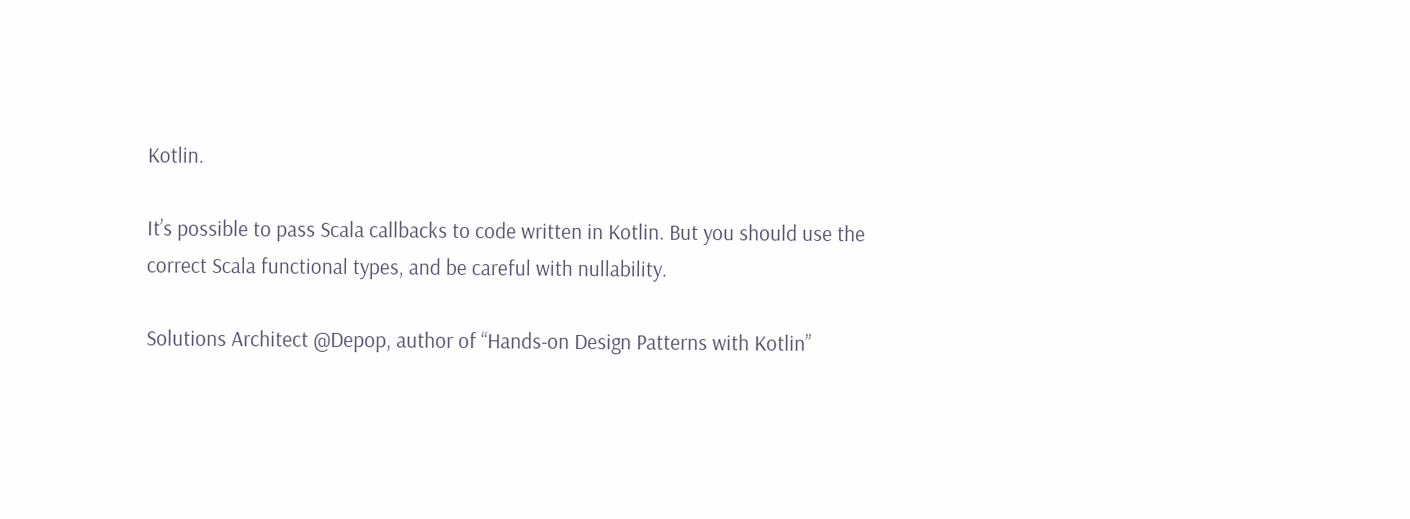Kotlin.

It’s possible to pass Scala callbacks to code written in Kotlin. But you should use the correct Scala functional types, and be careful with nullability.

Solutions Architect @Depop, author of “Hands-on Design Patterns with Kotlin”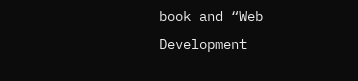book and “Web Development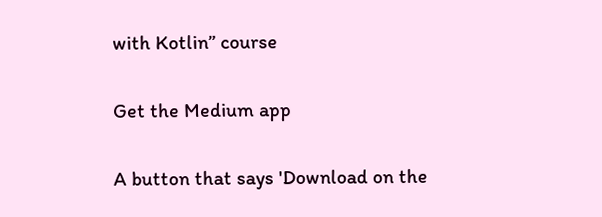with Kotlin” course

Get the Medium app

A button that says 'Download on the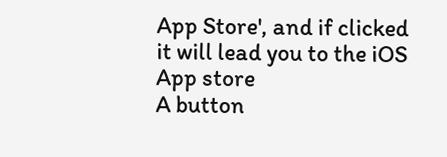App Store', and if clicked it will lead you to the iOS App store
A button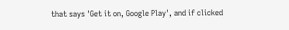that says 'Get it on, Google Play', and if clicked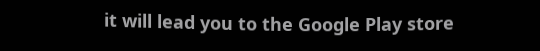it will lead you to the Google Play store